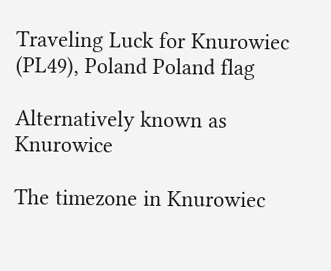Traveling Luck for Knurowiec (PL49), Poland Poland flag

Alternatively known as Knurowice

The timezone in Knurowiec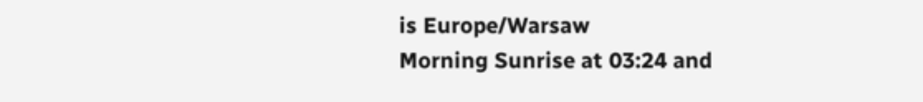is Europe/Warsaw
Morning Sunrise at 03:24 and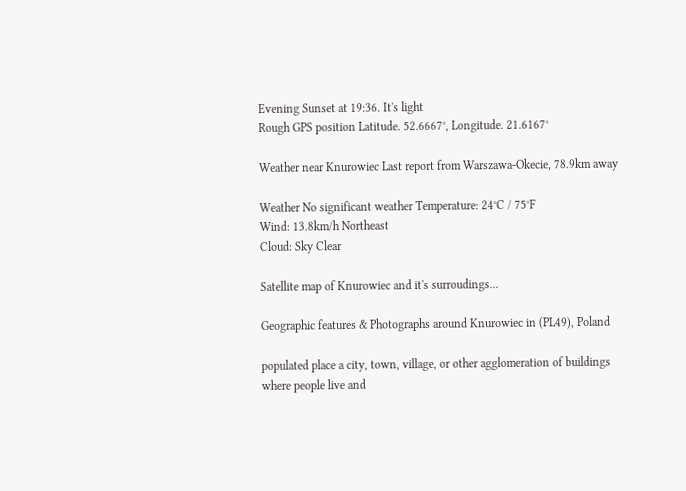Evening Sunset at 19:36. It's light
Rough GPS position Latitude. 52.6667°, Longitude. 21.6167°

Weather near Knurowiec Last report from Warszawa-Okecie, 78.9km away

Weather No significant weather Temperature: 24°C / 75°F
Wind: 13.8km/h Northeast
Cloud: Sky Clear

Satellite map of Knurowiec and it's surroudings...

Geographic features & Photographs around Knurowiec in (PL49), Poland

populated place a city, town, village, or other agglomeration of buildings where people live and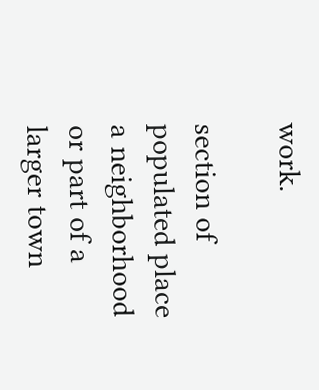work.

section of populated place a neighborhood or part of a larger town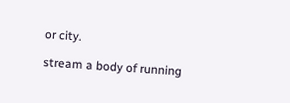or city.

stream a body of running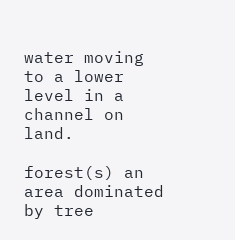water moving to a lower level in a channel on land.

forest(s) an area dominated by tree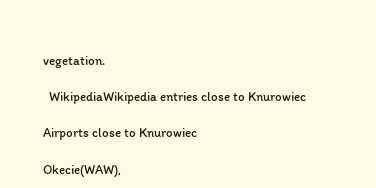vegetation.

  WikipediaWikipedia entries close to Knurowiec

Airports close to Knurowiec

Okecie(WAW),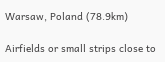Warsaw, Poland (78.9km)

Airfields or small strips close to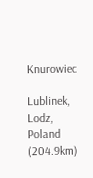Knurowiec

Lublinek, Lodz, Poland (204.9km)